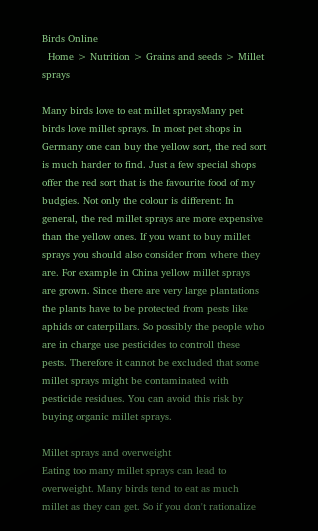Birds Online
  Home > Nutrition > Grains and seeds > Millet sprays

Many birds love to eat millet spraysMany pet birds love millet sprays. In most pet shops in Germany one can buy the yellow sort, the red sort is much harder to find. Just a few special shops offer the red sort that is the favourite food of my budgies. Not only the colour is different: In general, the red millet sprays are more expensive than the yellow ones. If you want to buy millet sprays you should also consider from where they are. For example in China yellow millet sprays are grown. Since there are very large plantations the plants have to be protected from pests like aphids or caterpillars. So possibly the people who are in charge use pesticides to controll these pests. Therefore it cannot be excluded that some millet sprays might be contaminated with pesticide residues. You can avoid this risk by buying organic millet sprays.

Millet sprays and overweight
Eating too many millet sprays can lead to overweight. Many birds tend to eat as much millet as they can get. So if you don't rationalize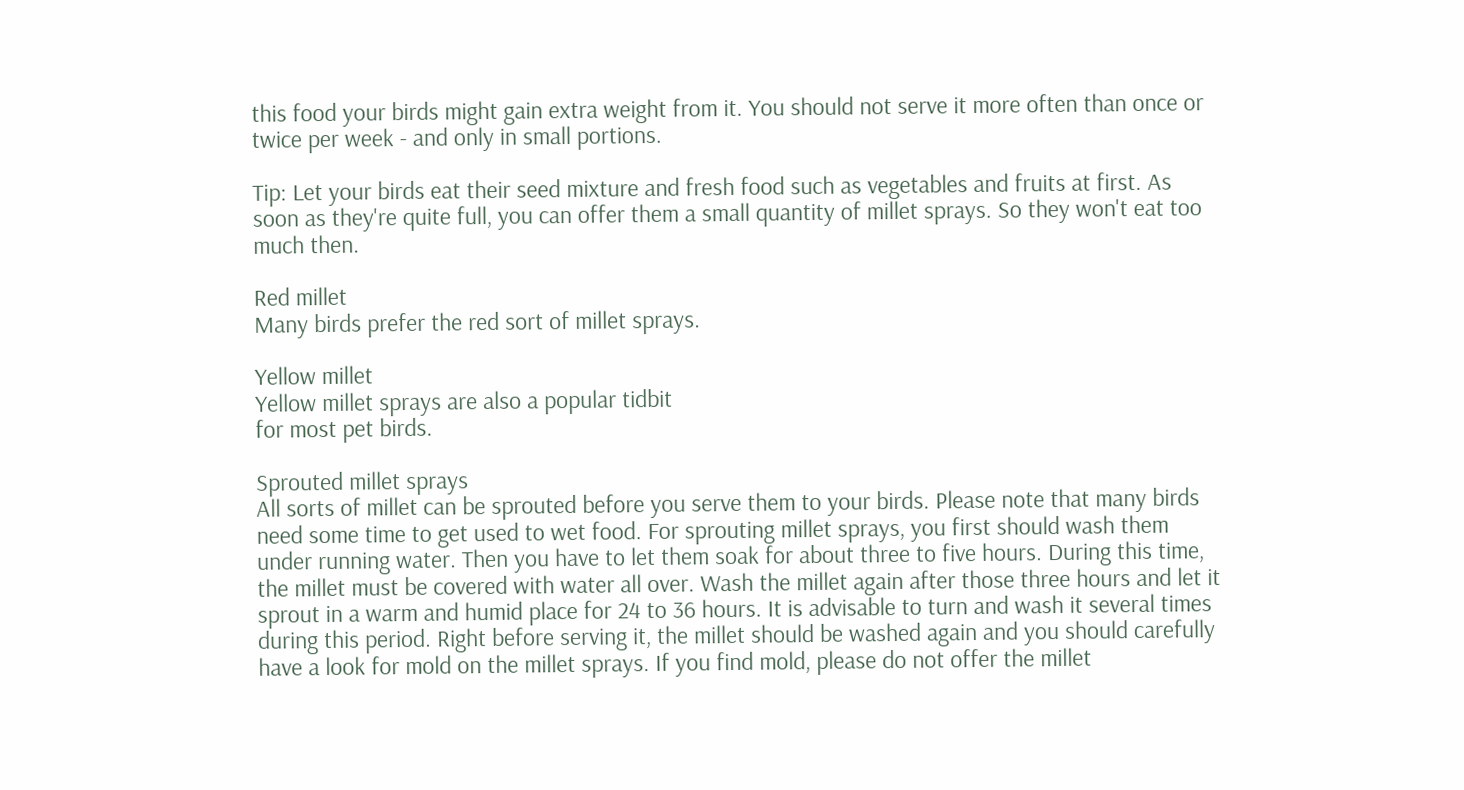this food your birds might gain extra weight from it. You should not serve it more often than once or twice per week - and only in small portions.

Tip: Let your birds eat their seed mixture and fresh food such as vegetables and fruits at first. As soon as they're quite full, you can offer them a small quantity of millet sprays. So they won't eat too much then.

Red millet
Many birds prefer the red sort of millet sprays.

Yellow millet
Yellow millet sprays are also a popular tidbit
for most pet birds.

Sprouted millet sprays
All sorts of millet can be sprouted before you serve them to your birds. Please note that many birds need some time to get used to wet food. For sprouting millet sprays, you first should wash them under running water. Then you have to let them soak for about three to five hours. During this time, the millet must be covered with water all over. Wash the millet again after those three hours and let it sprout in a warm and humid place for 24 to 36 hours. It is advisable to turn and wash it several times during this period. Right before serving it, the millet should be washed again and you should carefully have a look for mold on the millet sprays. If you find mold, please do not offer the millet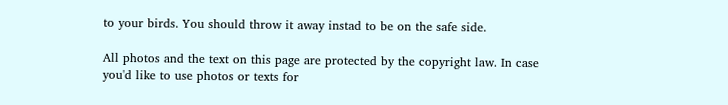to your birds. You should throw it away instad to be on the safe side.

All photos and the text on this page are protected by the copyright law. In case you'd like to use photos or texts for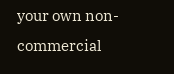your own non-commercial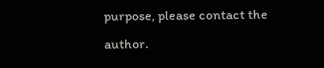purpose, please contact the author.